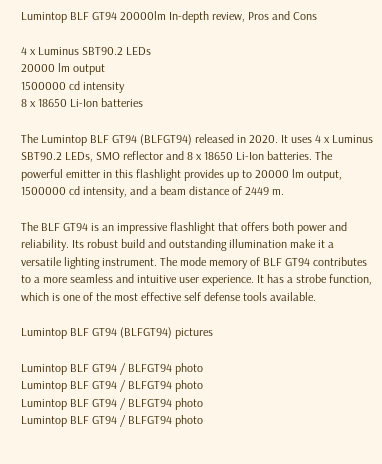Lumintop BLF GT94 20000lm In-depth review, Pros and Cons

4 x Luminus SBT90.2 LEDs
20000 lm output
1500000 cd intensity
8 x 18650 Li-Ion batteries

The Lumintop BLF GT94 (BLFGT94) released in 2020. It uses 4 x Luminus SBT90.2 LEDs, SMO reflector and 8 x 18650 Li-Ion batteries. The powerful emitter in this flashlight provides up to 20000 lm output, 1500000 cd intensity, and a beam distance of 2449 m.

The BLF GT94 is an impressive flashlight that offers both power and reliability. Its robust build and outstanding illumination make it a versatile lighting instrument. The mode memory of BLF GT94 contributes to a more seamless and intuitive user experience. It has a strobe function, which is one of the most effective self defense tools available.

Lumintop BLF GT94 (BLFGT94) pictures

Lumintop BLF GT94 / BLFGT94 photo
Lumintop BLF GT94 / BLFGT94 photo
Lumintop BLF GT94 / BLFGT94 photo
Lumintop BLF GT94 / BLFGT94 photo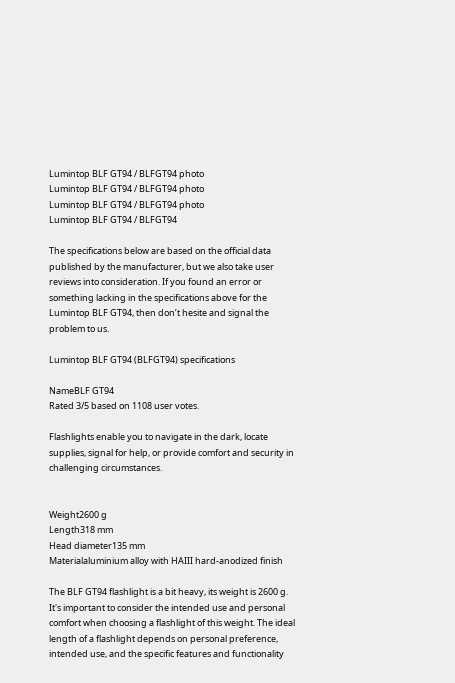Lumintop BLF GT94 / BLFGT94 photo
Lumintop BLF GT94 / BLFGT94 photo
Lumintop BLF GT94 / BLFGT94 photo
Lumintop BLF GT94 / BLFGT94

The specifications below are based on the official data published by the manufacturer, but we also take user reviews into consideration. If you found an error or something lacking in the specifications above for the Lumintop BLF GT94, then don’t hesite and signal the problem to us.

Lumintop BLF GT94 (BLFGT94) specifications

NameBLF GT94
Rated 3/5 based on 1108 user votes.

Flashlights enable you to navigate in the dark, locate supplies, signal for help, or provide comfort and security in challenging circumstances.


Weight2600 g
Length318 mm
Head diameter135 mm
Materialaluminium alloy with HAIII hard-anodized finish

The BLF GT94 flashlight is a bit heavy, its weight is 2600 g. It's important to consider the intended use and personal comfort when choosing a flashlight of this weight. The ideal length of a flashlight depends on personal preference, intended use, and the specific features and functionality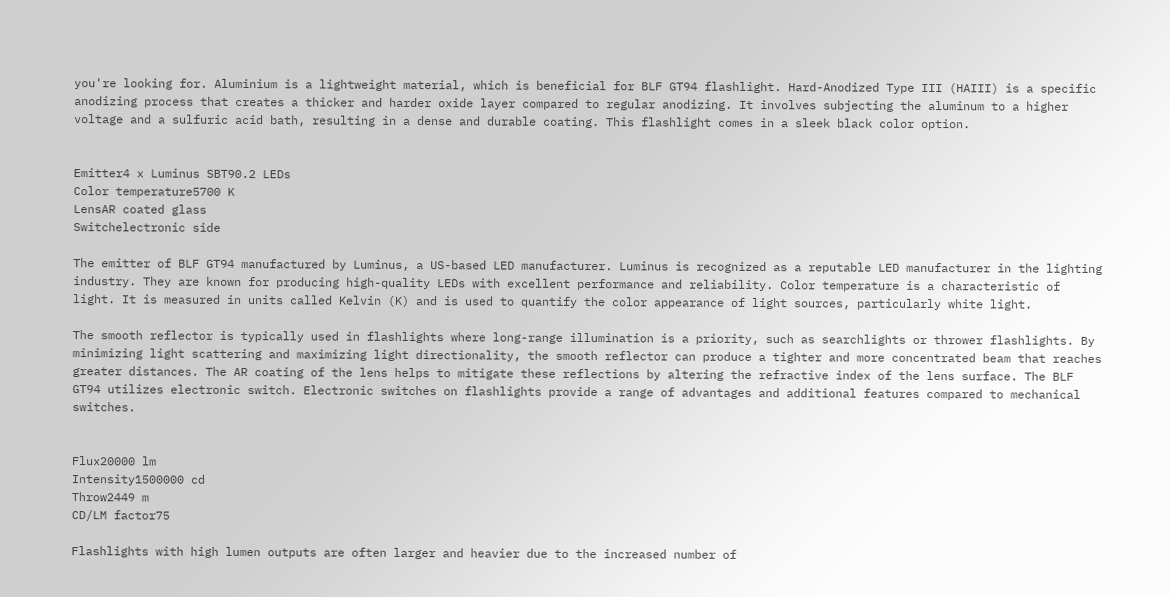you're looking for. Aluminium is a lightweight material, which is beneficial for BLF GT94 flashlight. Hard-Anodized Type III (HAIII) is a specific anodizing process that creates a thicker and harder oxide layer compared to regular anodizing. It involves subjecting the aluminum to a higher voltage and a sulfuric acid bath, resulting in a dense and durable coating. This flashlight comes in a sleek black color option.


Emitter4 x Luminus SBT90.2 LEDs
Color temperature5700 K
LensAR coated glass
Switchelectronic side

The emitter of BLF GT94 manufactured by Luminus, a US-based LED manufacturer. Luminus is recognized as a reputable LED manufacturer in the lighting industry. They are known for producing high-quality LEDs with excellent performance and reliability. Color temperature is a characteristic of light. It is measured in units called Kelvin (K) and is used to quantify the color appearance of light sources, particularly white light.

The smooth reflector is typically used in flashlights where long-range illumination is a priority, such as searchlights or thrower flashlights. By minimizing light scattering and maximizing light directionality, the smooth reflector can produce a tighter and more concentrated beam that reaches greater distances. The AR coating of the lens helps to mitigate these reflections by altering the refractive index of the lens surface. The BLF GT94 utilizes electronic switch. Electronic switches on flashlights provide a range of advantages and additional features compared to mechanical switches.


Flux20000 lm
Intensity1500000 cd
Throw2449 m
CD/LM factor75

Flashlights with high lumen outputs are often larger and heavier due to the increased number of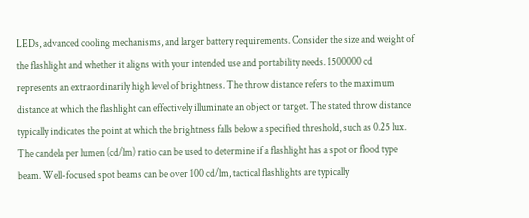LEDs, advanced cooling mechanisms, and larger battery requirements. Consider the size and weight of the flashlight and whether it aligns with your intended use and portability needs. 1500000 cd represents an extraordinarily high level of brightness. The throw distance refers to the maximum distance at which the flashlight can effectively illuminate an object or target. The stated throw distance typically indicates the point at which the brightness falls below a specified threshold, such as 0.25 lux. The candela per lumen (cd/lm) ratio can be used to determine if a flashlight has a spot or flood type beam. Well-focused spot beams can be over 100 cd/lm, tactical flashlights are typically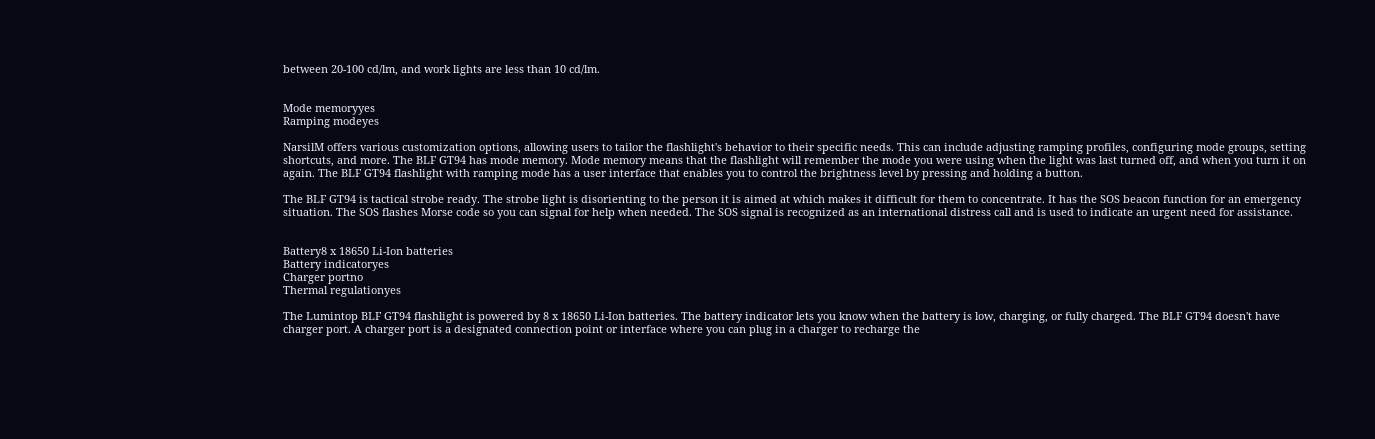between 20-100 cd/lm, and work lights are less than 10 cd/lm.


Mode memoryyes
Ramping modeyes

NarsilM offers various customization options, allowing users to tailor the flashlight's behavior to their specific needs. This can include adjusting ramping profiles, configuring mode groups, setting shortcuts, and more. The BLF GT94 has mode memory. Mode memory means that the flashlight will remember the mode you were using when the light was last turned off, and when you turn it on again. The BLF GT94 flashlight with ramping mode has a user interface that enables you to control the brightness level by pressing and holding a button.

The BLF GT94 is tactical strobe ready. The strobe light is disorienting to the person it is aimed at which makes it difficult for them to concentrate. It has the SOS beacon function for an emergency situation. The SOS flashes Morse code so you can signal for help when needed. The SOS signal is recognized as an international distress call and is used to indicate an urgent need for assistance.


Battery8 x 18650 Li-Ion batteries
Battery indicatoryes
Charger portno
Thermal regulationyes

The Lumintop BLF GT94 flashlight is powered by 8 x 18650 Li-Ion batteries. The battery indicator lets you know when the battery is low, charging, or fully charged. The BLF GT94 doesn't have charger port. A charger port is a designated connection point or interface where you can plug in a charger to recharge the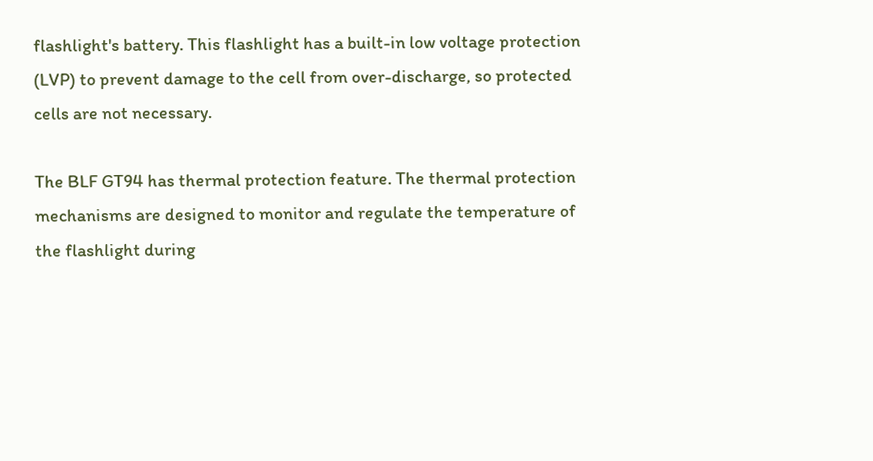flashlight's battery. This flashlight has a built-in low voltage protection (LVP) to prevent damage to the cell from over-discharge, so protected cells are not necessary.

The BLF GT94 has thermal protection feature. The thermal protection mechanisms are designed to monitor and regulate the temperature of the flashlight during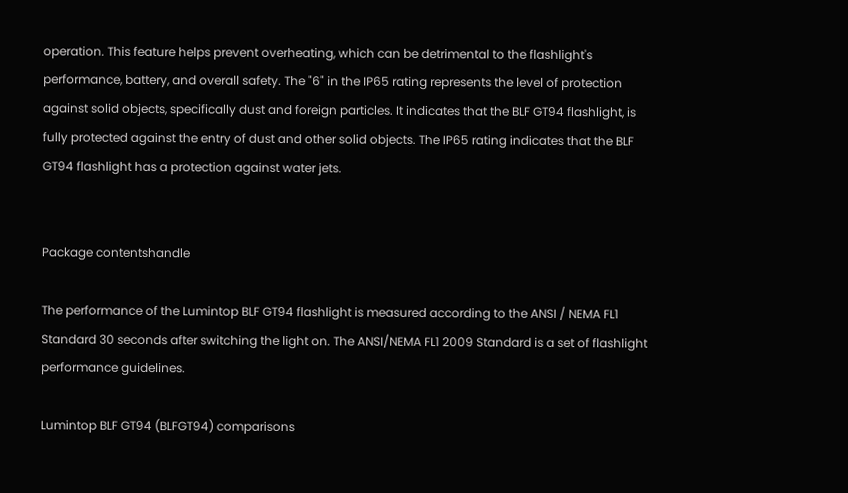operation. This feature helps prevent overheating, which can be detrimental to the flashlight's performance, battery, and overall safety. The "6" in the IP65 rating represents the level of protection against solid objects, specifically dust and foreign particles. It indicates that the BLF GT94 flashlight, is fully protected against the entry of dust and other solid objects. The IP65 rating indicates that the BLF GT94 flashlight has a protection against water jets.


Package contentshandle

The performance of the Lumintop BLF GT94 flashlight is measured according to the ANSI / NEMA FL1 Standard 30 seconds after switching the light on. The ANSI/NEMA FL1 2009 Standard is a set of flashlight performance guidelines.

Lumintop BLF GT94 (BLFGT94) comparisons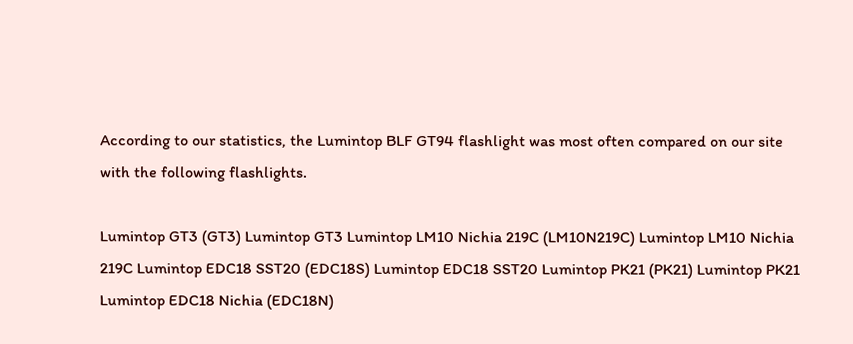According to our statistics, the Lumintop BLF GT94 flashlight was most often compared on our site with the following flashlights.

Lumintop GT3 (GT3) Lumintop GT3 Lumintop LM10 Nichia 219C (LM10N219C) Lumintop LM10 Nichia 219C Lumintop EDC18 SST20 (EDC18S) Lumintop EDC18 SST20 Lumintop PK21 (PK21) Lumintop PK21 Lumintop EDC18 Nichia (EDC18N)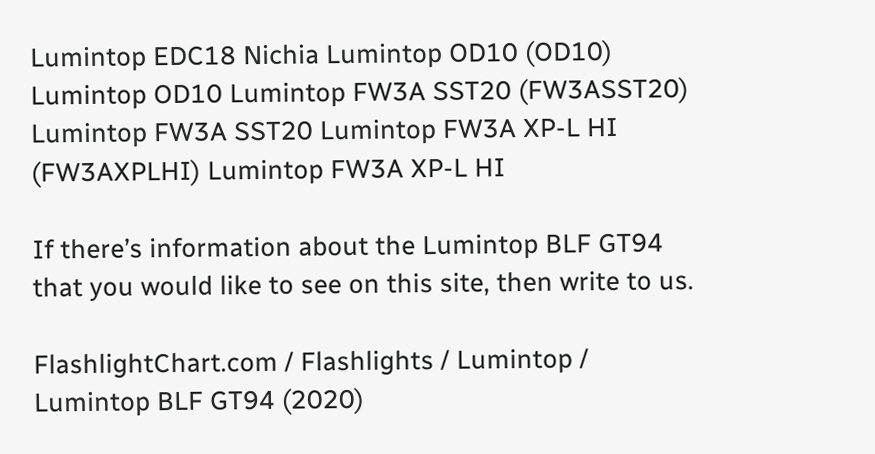Lumintop EDC18 Nichia Lumintop OD10 (OD10) Lumintop OD10 Lumintop FW3A SST20 (FW3ASST20) Lumintop FW3A SST20 Lumintop FW3A XP-L HI (FW3AXPLHI) Lumintop FW3A XP-L HI

If there’s information about the Lumintop BLF GT94 that you would like to see on this site, then write to us.

FlashlightChart.com / Flashlights / Lumintop / Lumintop BLF GT94 (2020)